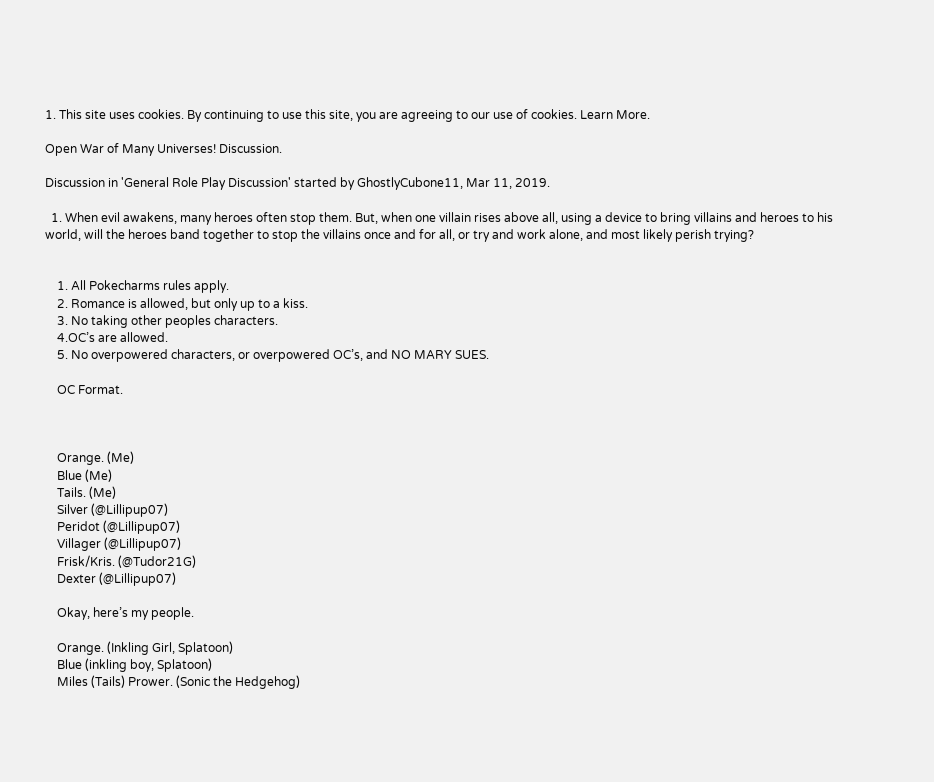1. This site uses cookies. By continuing to use this site, you are agreeing to our use of cookies. Learn More.

Open War of Many Universes! Discussion.

Discussion in 'General Role Play Discussion' started by GhostlyCubone11, Mar 11, 2019.

  1. When evil awakens, many heroes often stop them. But, when one villain rises above all, using a device to bring villains and heroes to his world, will the heroes band together to stop the villains once and for all, or try and work alone, and most likely perish trying?


    1. All Pokecharms rules apply.
    2. Romance is allowed, but only up to a kiss.
    3. No taking other peoples characters.
    4.OC’s are allowed.
    5. No overpowered characters, or overpowered OC’s, and NO MARY SUES.

    OC Format.



    Orange. (Me)
    Blue (Me)
    Tails. (Me)
    Silver (@Lillipup07)
    Peridot (@Lillipup07)
    Villager (@Lillipup07)
    Frisk/Kris. (@Tudor21G)
    Dexter (@Lillipup07)

    Okay, here’s my people.

    Orange. (Inkling Girl, Splatoon)
    Blue (inkling boy, Splatoon)
    Miles (Tails) Prower. (Sonic the Hedgehog)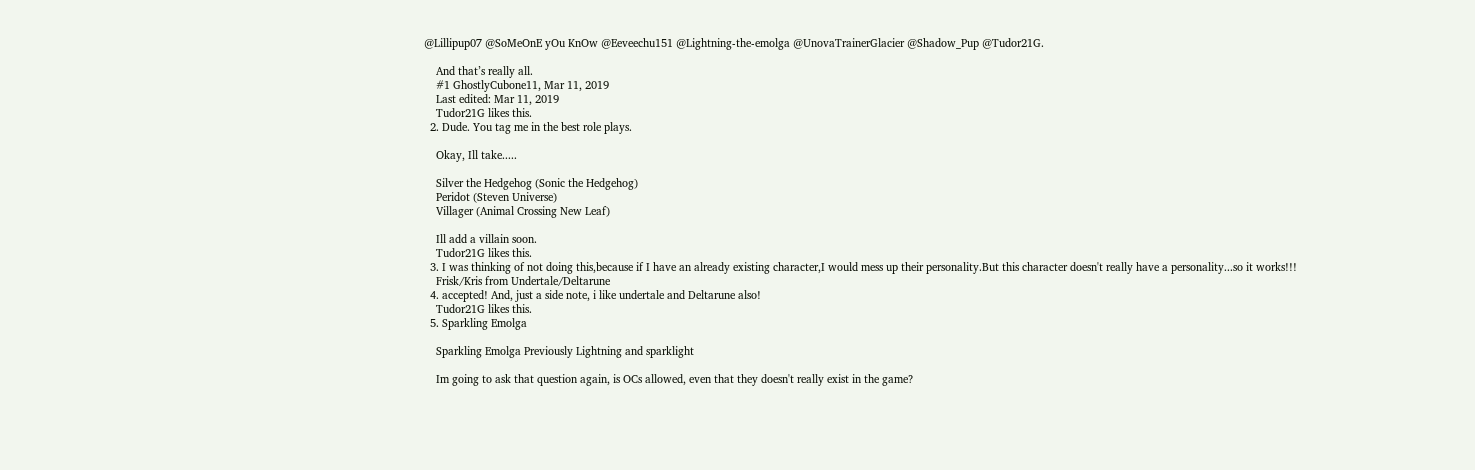@Lillipup07 @SoMeOnE yOu KnOw @Eeveechu151 @Lightning-the-emolga @UnovaTrainerGlacier @Shadow_Pup @Tudor21G.

    And that’s really all.
    #1 GhostlyCubone11, Mar 11, 2019
    Last edited: Mar 11, 2019
    Tudor21G likes this.
  2. Dude. You tag me in the best role plays.

    Okay, Ill take.....

    Silver the Hedgehog (Sonic the Hedgehog)
    Peridot (Steven Universe)
    Villager (Animal Crossing New Leaf)

    Ill add a villain soon.
    Tudor21G likes this.
  3. I was thinking of not doing this,because if I have an already existing character,I would mess up their personality.But this character doesn't really have a personality...so it works!!!
    Frisk/Kris from Undertale/Deltarune
  4. accepted! And, just a side note, i like undertale and Deltarune also!
    Tudor21G likes this.
  5. Sparkling Emolga

    Sparkling Emolga Previously Lightning and sparklight

    Im going to ask that question again, is OCs allowed, even that they doesn't really exist in the game?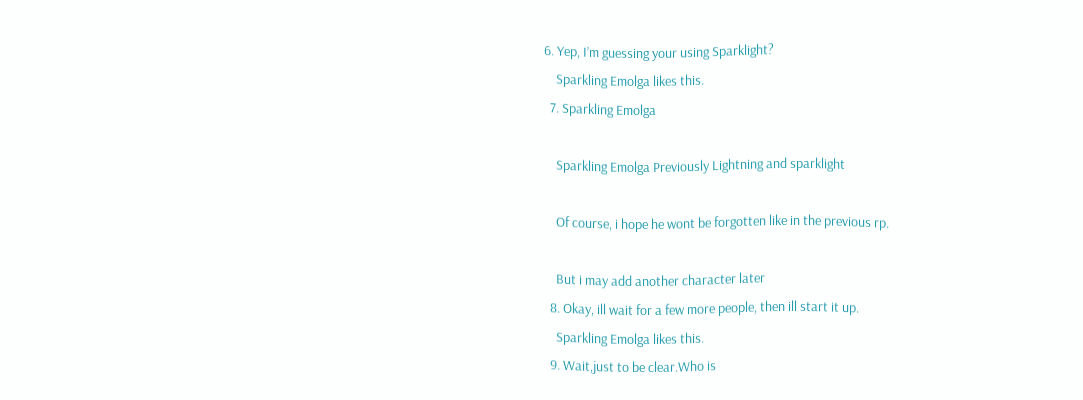6. Yep, I’m guessing your using Sparklight?
    Sparkling Emolga likes this.
  7. Sparkling Emolga

    Sparkling Emolga Previously Lightning and sparklight

    Of course, i hope he wont be forgotten like in the previous rp.

    But i may add another character later
  8. Okay, ill wait for a few more people, then ill start it up.
    Sparkling Emolga likes this.
  9. Wait,just to be clear.Who is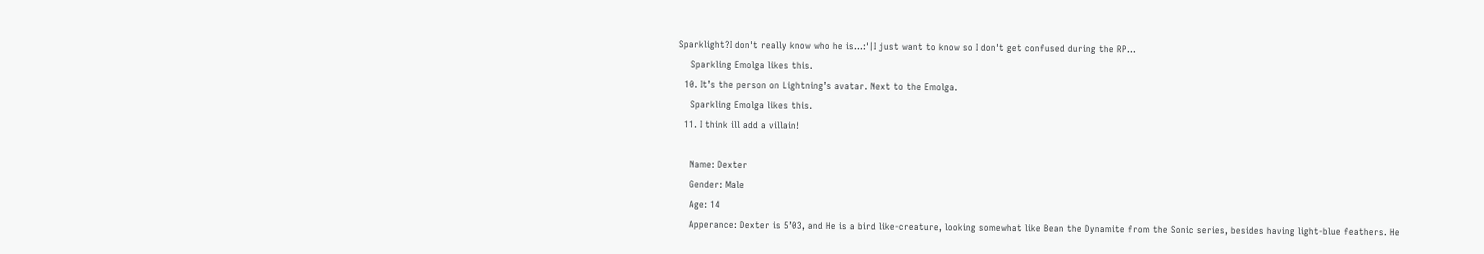Sparklight?I don't really know who he is...:'|I just want to know so I don't get confused during the RP...
    Sparkling Emolga likes this.
  10. It’s the person on Lightning’s avatar. Next to the Emolga.
    Sparkling Emolga likes this.
  11. I think ill add a villain!

    Name: Dexter
    Gender: Male
    Age: 14
    Apperance: Dexter is 5’03, and He is a bird like-creature, looking somewhat like Bean the Dynamite from the Sonic series, besides having light-blue feathers. He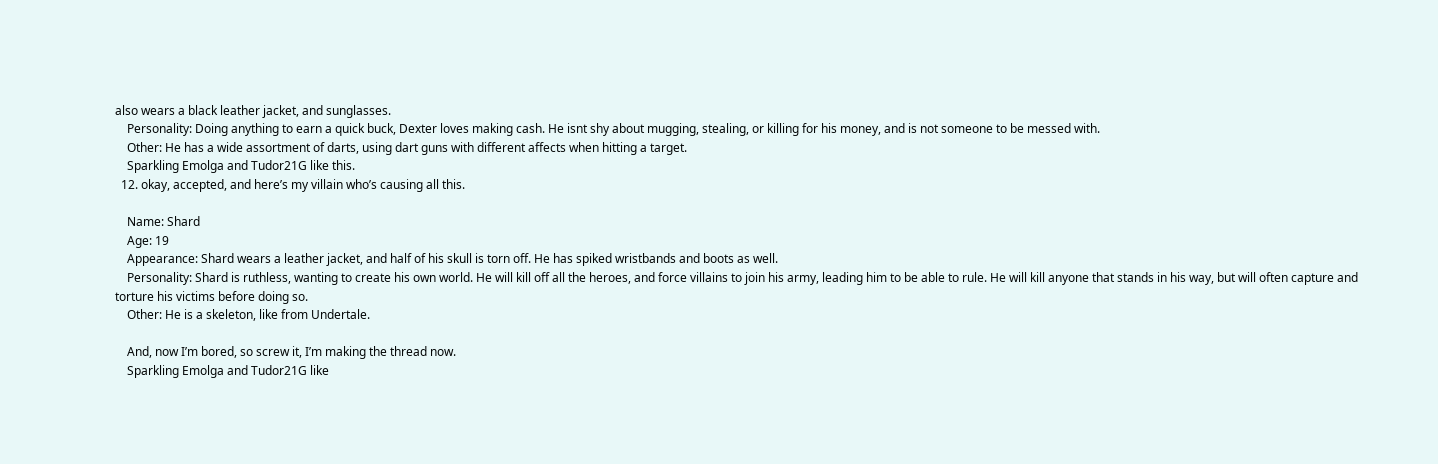also wears a black leather jacket, and sunglasses.
    Personality: Doing anything to earn a quick buck, Dexter loves making cash. He isnt shy about mugging, stealing, or killing for his money, and is not someone to be messed with.
    Other: He has a wide assortment of darts, using dart guns with different affects when hitting a target.
    Sparkling Emolga and Tudor21G like this.
  12. okay, accepted, and here’s my villain who’s causing all this.

    Name: Shard
    Age: 19
    Appearance: Shard wears a leather jacket, and half of his skull is torn off. He has spiked wristbands and boots as well.
    Personality: Shard is ruthless, wanting to create his own world. He will kill off all the heroes, and force villains to join his army, leading him to be able to rule. He will kill anyone that stands in his way, but will often capture and torture his victims before doing so.
    Other: He is a skeleton, like from Undertale.

    And, now I’m bored, so screw it, I’m making the thread now.
    Sparkling Emolga and Tudor21G like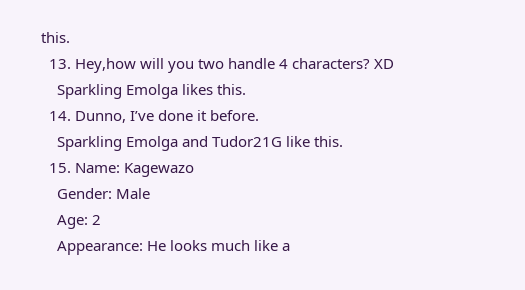this.
  13. Hey,how will you two handle 4 characters? XD
    Sparkling Emolga likes this.
  14. Dunno, I’ve done it before.
    Sparkling Emolga and Tudor21G like this.
  15. Name: Kagewazo
    Gender: Male
    Age: 2
    Appearance: He looks much like a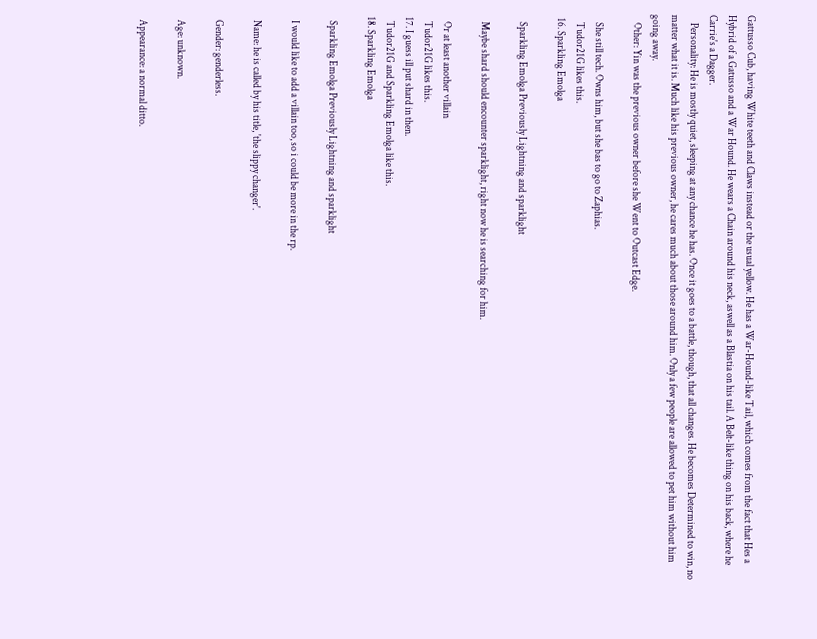Gattusso Cub, having White teeth and Claws instead or the usual yellow. He has a War-Hound-like Tail, which comes from the fact that Hes a Hybrid of a Gatusso and a War Hound. He wears a Chain around his neck, aswell as a Blastia on his tail. A Belt-like thing on his back, where he Carrie's a Dagger.
    Personality: He is mostly quiet, sleeping at any chance he has. Once it goes to a battle, though, that all changes. He becomes Determined to win, no matter what it is. Much like his previous owner, he cares much about those around him. Only a few people are allowed to pet him without him going away.
    Other: Yin was the previous owner before she Went to Outcast Edge.

    She still tech. Owns him, but she bas to go to Zaphias.
    Tudor21G likes this.
  16. Sparkling Emolga

    Sparkling Emolga Previously Lightning and sparklight

    Maybe shard should encounter sparklight, right now he is searching for him.

    Or at least another villain
    Tudor21G likes this.
  17. I guess ill put shard in then.
    Tudor21G and Sparkling Emolga like this.
  18. Sparkling Emolga

    Sparkling Emolga Previously Lightning and sparklight

    I would like to add a villain too, so i could be more in the rp.

    Name: he is called by his title, 'the slippy changer'.

    Gender: genderless.

    Age: unknown.

    Appearance: a normal ditto.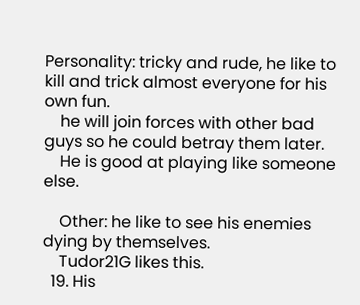Personality: tricky and rude, he like to kill and trick almost everyone for his own fun.
    he will join forces with other bad guys so he could betray them later.
    He is good at playing like someone else.

    Other: he like to see his enemies dying by themselves.
    Tudor21G likes this.
  19. His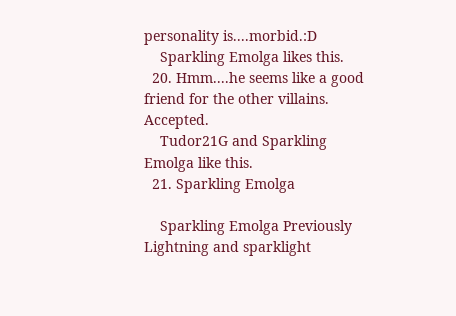personality is....morbid.:D
    Sparkling Emolga likes this.
  20. Hmm....he seems like a good friend for the other villains. Accepted.
    Tudor21G and Sparkling Emolga like this.
  21. Sparkling Emolga

    Sparkling Emolga Previously Lightning and sparklight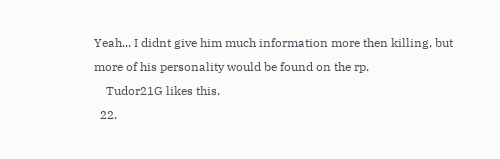Yeah... I didnt give him much information more then killing, but more of his personality would be found on the rp.
    Tudor21G likes this.
  22.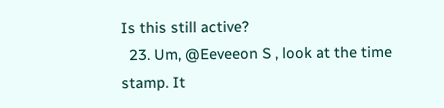Is this still active?
  23. Um, @Eeveeon S , look at the time stamp. It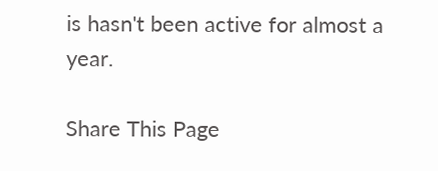is hasn't been active for almost a year.

Share This Page